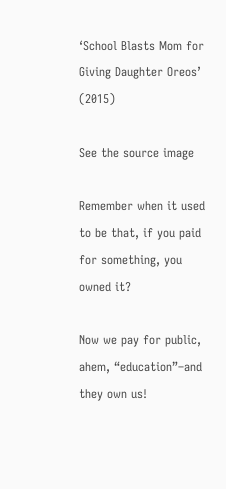‘School Blasts Mom for Giving Daughter Oreos’ (2015)

See the source image

Remember when it used to be that, if you paid for something, you owned it?

Now we pay for public, ahem, “education”–and they own us!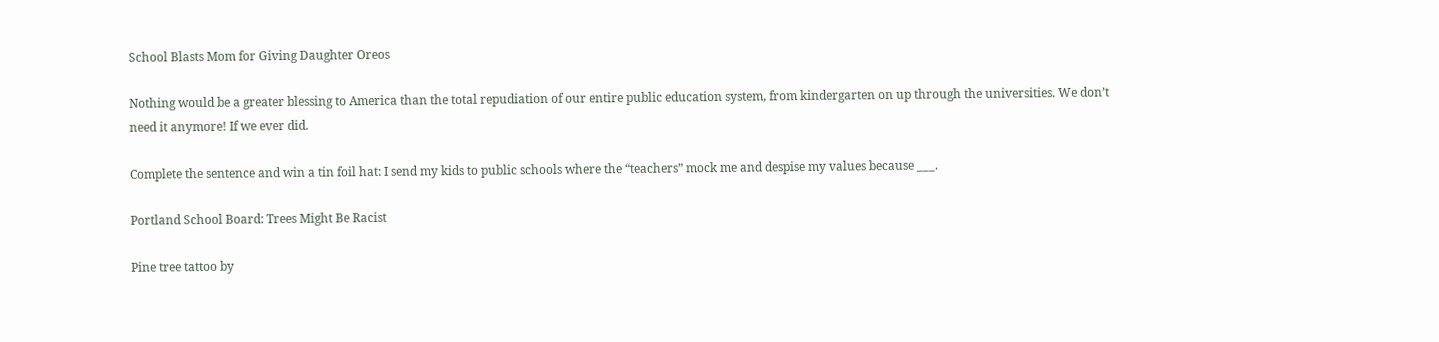School Blasts Mom for Giving Daughter Oreos

Nothing would be a greater blessing to America than the total repudiation of our entire public education system, from kindergarten on up through the universities. We don’t need it anymore! If we ever did.

Complete the sentence and win a tin foil hat: I send my kids to public schools where the “teachers” mock me and despise my values because ___.

Portland School Board: Trees Might Be Racist

Pine tree tattoo by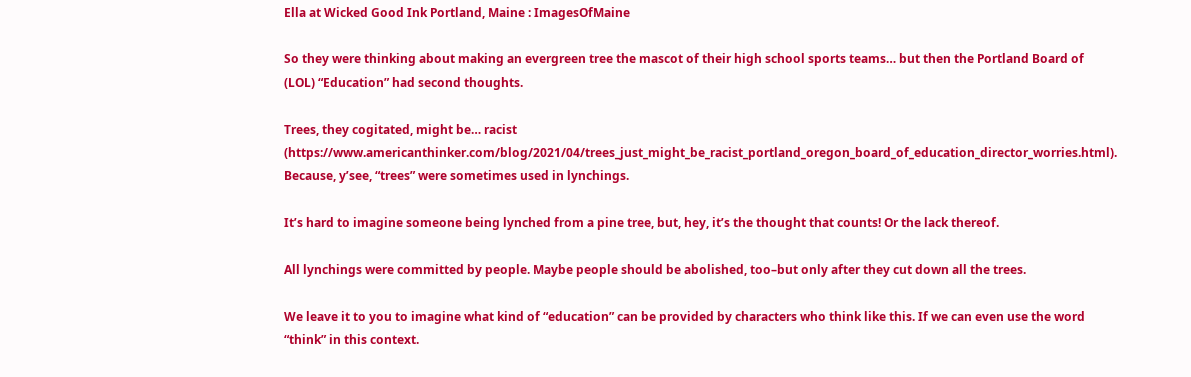Ella at Wicked Good Ink Portland, Maine : ImagesOfMaine

So they were thinking about making an evergreen tree the mascot of their high school sports teams… but then the Portland Board of (LOL) “Education” had second thoughts.

Trees, they cogitated, might be… racist (https://www.americanthinker.com/blog/2021/04/trees_just_might_be_racist_portland_oregon_board_of_education_director_worries.html). Because, y’see, “trees” were sometimes used in lynchings.

It’s hard to imagine someone being lynched from a pine tree, but, hey, it’s the thought that counts! Or the lack thereof.

All lynchings were committed by people. Maybe people should be abolished, too–but only after they cut down all the trees.

We leave it to you to imagine what kind of “education” can be provided by characters who think like this. If we can even use the word “think” in this context.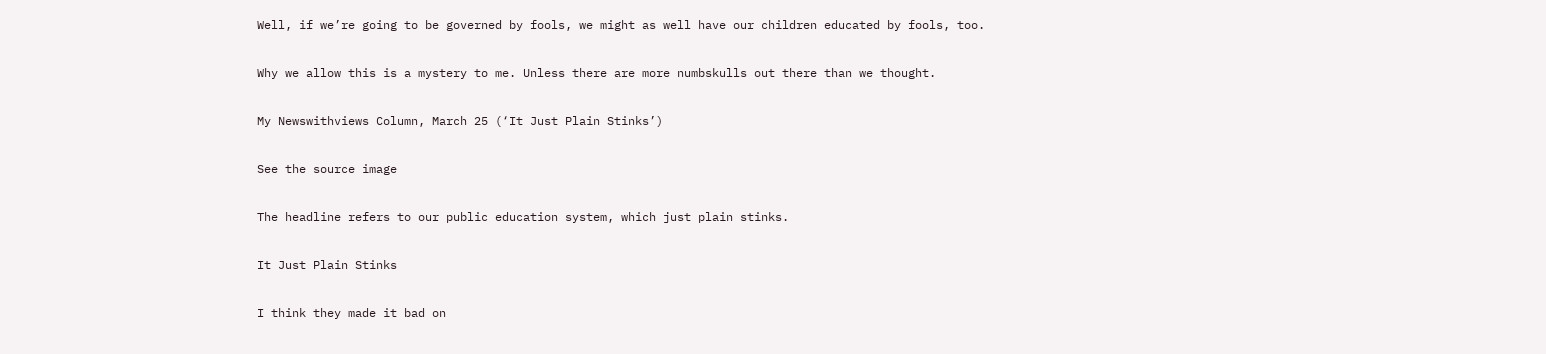Well, if we’re going to be governed by fools, we might as well have our children educated by fools, too.

Why we allow this is a mystery to me. Unless there are more numbskulls out there than we thought.

My Newswithviews Column, March 25 (‘It Just Plain Stinks’)

See the source image

The headline refers to our public education system, which just plain stinks.

It Just Plain Stinks

I think they made it bad on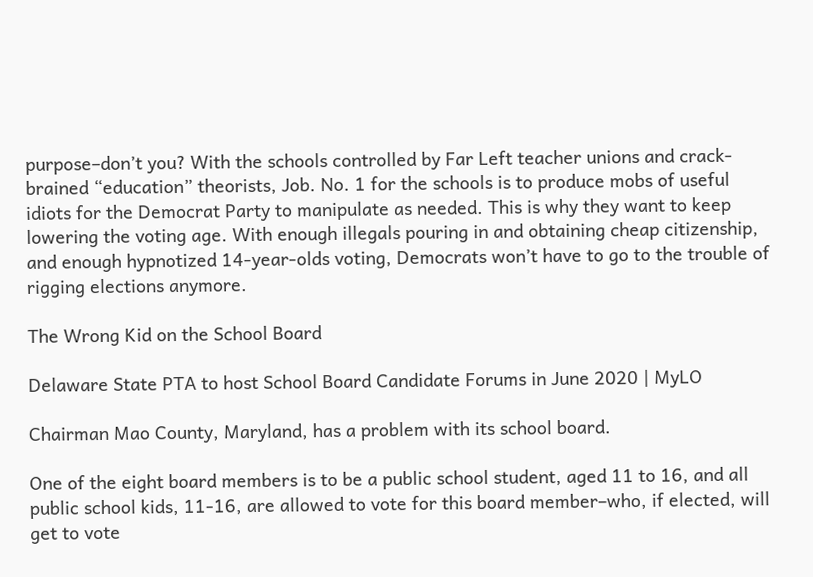purpose–don’t you? With the schools controlled by Far Left teacher unions and crack-brained “education” theorists, Job. No. 1 for the schools is to produce mobs of useful idiots for the Democrat Party to manipulate as needed. This is why they want to keep lowering the voting age. With enough illegals pouring in and obtaining cheap citizenship, and enough hypnotized 14-year-olds voting, Democrats won’t have to go to the trouble of rigging elections anymore.

The Wrong Kid on the School Board

Delaware State PTA to host School Board Candidate Forums in June 2020 | MyLO

Chairman Mao County, Maryland, has a problem with its school board.

One of the eight board members is to be a public school student, aged 11 to 16, and all public school kids, 11-16, are allowed to vote for this board member–who, if elected, will get to vote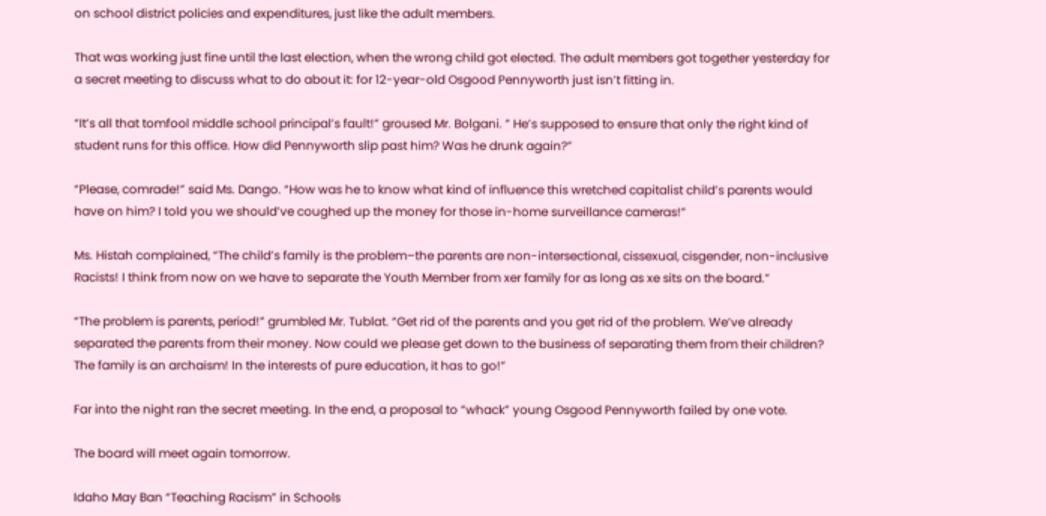on school district policies and expenditures, just like the adult members.

That was working just fine until the last election, when the wrong child got elected. The adult members got together yesterday for a secret meeting to discuss what to do about it: for 12-year-old Osgood Pennyworth just isn’t fitting in.

“It’s all that tomfool middle school principal’s fault!” groused Mr. Bolgani. ” He’s supposed to ensure that only the right kind of student runs for this office. How did Pennyworth slip past him? Was he drunk again?”

“Please, comrade!” said Ms. Dango. “How was he to know what kind of influence this wretched capitalist child’s parents would have on him? I told you we should’ve coughed up the money for those in-home surveillance cameras!”

Ms. Histah complained, “The child’s family is the problem–the parents are non-intersectional, cissexual, cisgender, non-inclusive Racists! I think from now on we have to separate the Youth Member from xer family for as long as xe sits on the board.”

“The problem is parents, period!” grumbled Mr. Tublat. “Get rid of the parents and you get rid of the problem. We’ve already separated the parents from their money. Now could we please get down to the business of separating them from their children? The family is an archaism! In the interests of pure education, it has to go!”

Far into the night ran the secret meeting. In the end, a proposal to “whack” young Osgood Pennyworth failed by one vote.

The board will meet again tomorrow.

Idaho May Ban “Teaching Racism” in Schools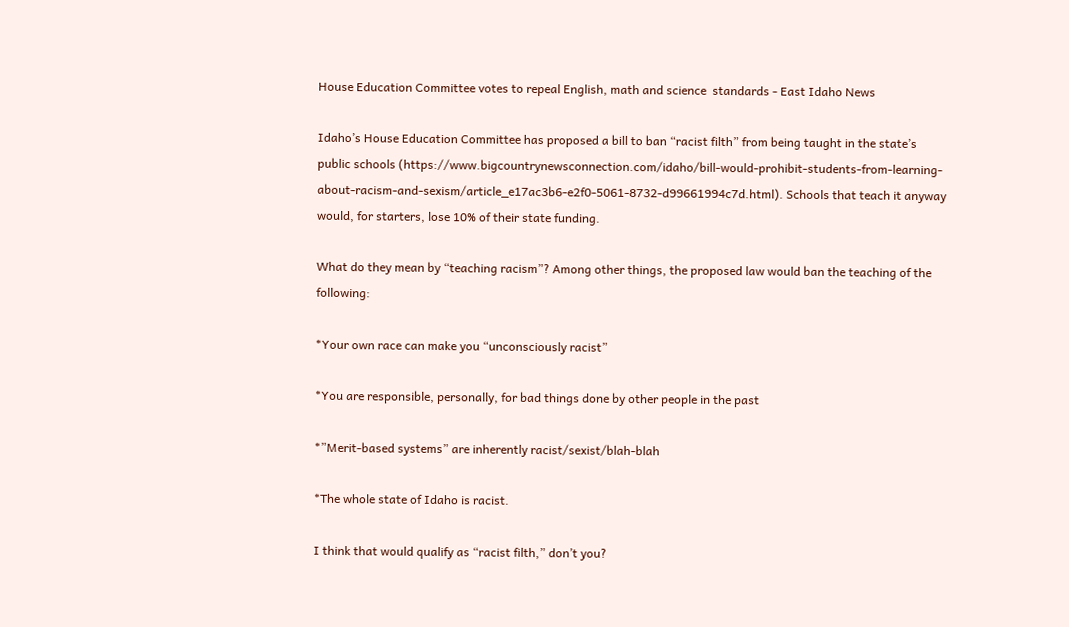House Education Committee votes to repeal English, math and science  standards - East Idaho News

Idaho’s House Education Committee has proposed a bill to ban “racist filth” from being taught in the state’s public schools (https://www.bigcountrynewsconnection.com/idaho/bill-would-prohibit-students-from-learning-about-racism-and-sexism/article_e17ac3b6-e2f0-5061-8732-d99661994c7d.html). Schools that teach it anyway would, for starters, lose 10% of their state funding.

What do they mean by “teaching racism”? Among other things, the proposed law would ban the teaching of the following:

*Your own race can make you “unconsciously racist”

*You are responsible, personally, for bad things done by other people in the past

*”Merit-based systems” are inherently racist/sexist/blah-blah

*The whole state of Idaho is racist.

I think that would qualify as “racist filth,” don’t you?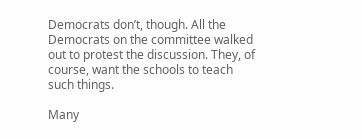Democrats don’t, though. All the Democrats on the committee walked out to protest the discussion. They, of course, want the schools to teach such things.

Many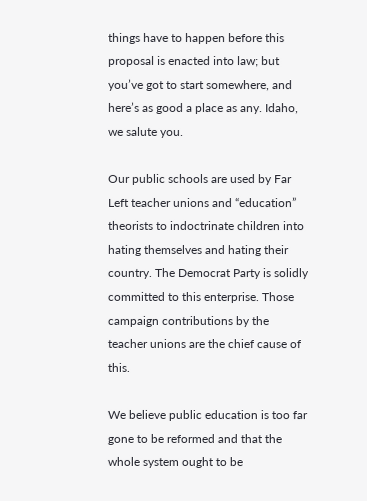things have to happen before this proposal is enacted into law; but you’ve got to start somewhere, and here’s as good a place as any. Idaho, we salute you.

Our public schools are used by Far Left teacher unions and “education” theorists to indoctrinate children into hating themselves and hating their country. The Democrat Party is solidly committed to this enterprise. Those campaign contributions by the teacher unions are the chief cause of this.

We believe public education is too far gone to be reformed and that the whole system ought to be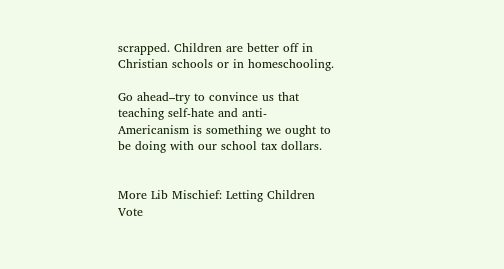scrapped. Children are better off in Christian schools or in homeschooling.

Go ahead–try to convince us that teaching self-hate and anti-Americanism is something we ought to be doing with our school tax dollars.


More Lib Mischief: Letting Children Vote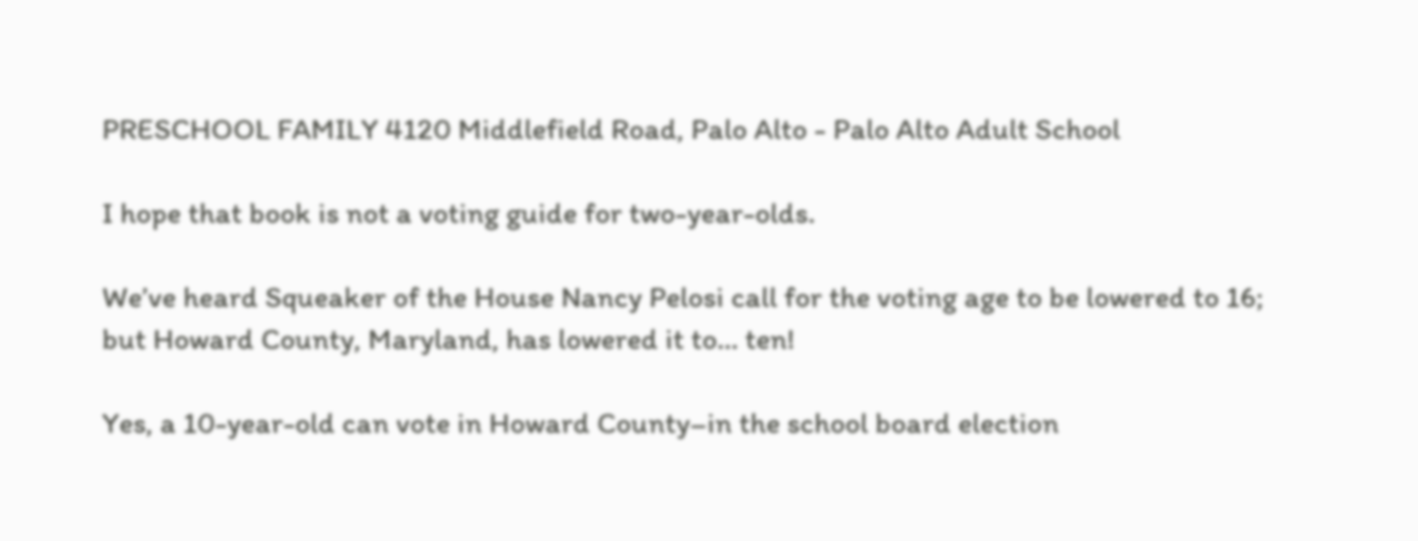PRESCHOOL FAMILY 4120 Middlefield Road, Palo Alto - Palo Alto Adult School

I hope that book is not a voting guide for two-year-olds.

We’ve heard Squeaker of the House Nancy Pelosi call for the voting age to be lowered to 16; but Howard County, Maryland, has lowered it to… ten!

Yes, a 10-year-old can vote in Howard County–in the school board election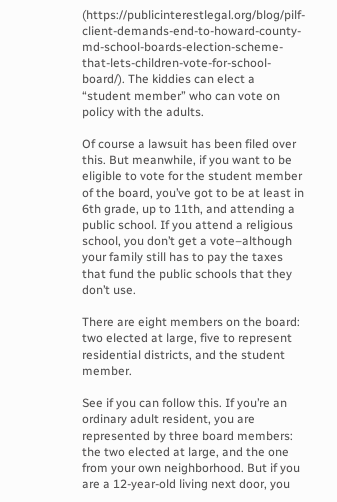(https://publicinterestlegal.org/blog/pilf-client-demands-end-to-howard-county-md-school-boards-election-scheme-that-lets-children-vote-for-school-board/). The kiddies can elect a “student member” who can vote on policy with the adults.

Of course a lawsuit has been filed over this. But meanwhile, if you want to be eligible to vote for the student member of the board, you’ve got to be at least in 6th grade, up to 11th, and attending a public school. If you attend a religious school, you don’t get a vote–although your family still has to pay the taxes that fund the public schools that they don’t use.

There are eight members on the board: two elected at large, five to represent residential districts, and the student member.

See if you can follow this. If you’re an ordinary adult resident, you are represented by three board members: the two elected at large, and the one from your own neighborhood. But if you are a 12-year-old living next door, you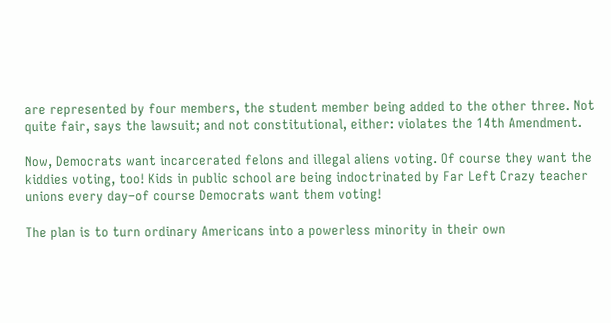are represented by four members, the student member being added to the other three. Not quite fair, says the lawsuit; and not constitutional, either: violates the 14th Amendment.

Now, Democrats want incarcerated felons and illegal aliens voting. Of course they want the kiddies voting, too! Kids in public school are being indoctrinated by Far Left Crazy teacher unions every day–of course Democrats want them voting!

The plan is to turn ordinary Americans into a powerless minority in their own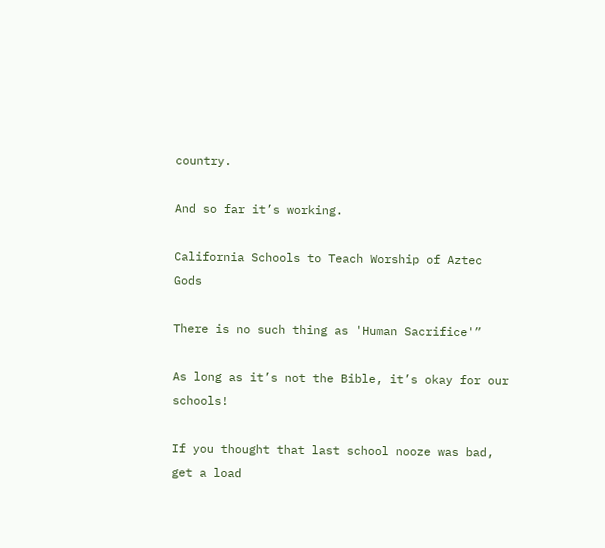country.

And so far it’s working.

California Schools to Teach Worship of Aztec Gods

There is no such thing as 'Human Sacrifice'”

As long as it’s not the Bible, it’s okay for our schools!

If you thought that last school nooze was bad, get a load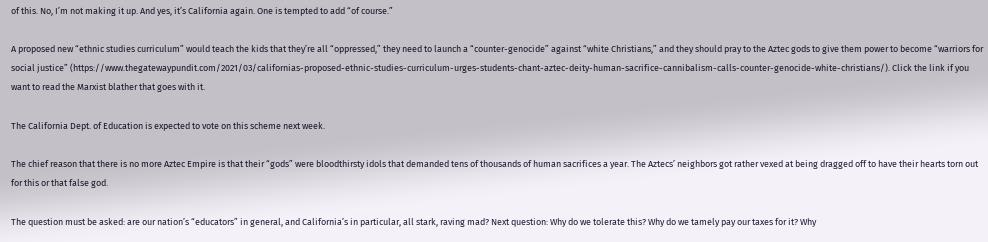of this. No, I’m not making it up. And yes, it’s California again. One is tempted to add “of course.”

A proposed new “ethnic studies curriculum” would teach the kids that they’re all “oppressed,” they need to launch a “counter-genocide” against “white Christians,” and they should pray to the Aztec gods to give them power to become “warriors for social justice” (https://www.thegatewaypundit.com/2021/03/californias-proposed-ethnic-studies-curriculum-urges-students-chant-aztec-deity-human-sacrifice-cannibalism-calls-counter-genocide-white-christians/). Click the link if you want to read the Marxist blather that goes with it.

The California Dept. of Education is expected to vote on this scheme next week.

The chief reason that there is no more Aztec Empire is that their “gods” were bloodthirsty idols that demanded tens of thousands of human sacrifices a year. The Aztecs’ neighbors got rather vexed at being dragged off to have their hearts torn out for this or that false god.

The question must be asked: are our nation’s “educators” in general, and California’s in particular, all stark, raving mad? Next question: Why do we tolerate this? Why do we tamely pay our taxes for it? Why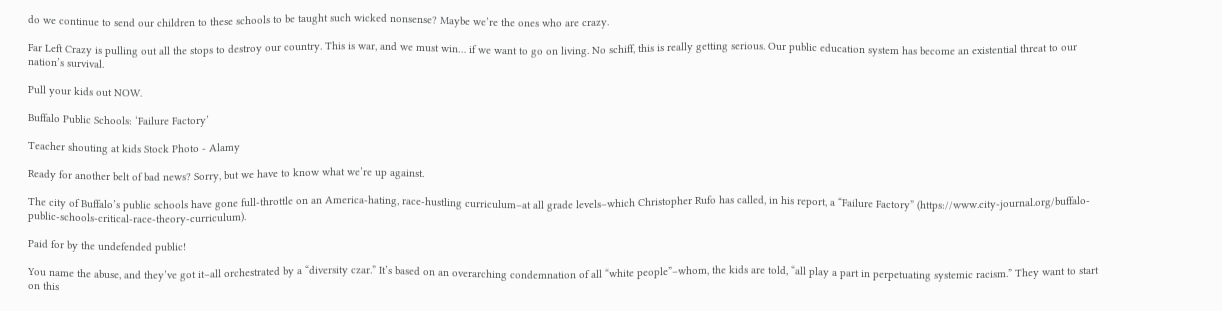do we continue to send our children to these schools to be taught such wicked nonsense? Maybe we’re the ones who are crazy.

Far Left Crazy is pulling out all the stops to destroy our country. This is war, and we must win… if we want to go on living. No schiff, this is really getting serious. Our public education system has become an existential threat to our nation’s survival.

Pull your kids out NOW.

Buffalo Public Schools: ‘Failure Factory’

Teacher shouting at kids Stock Photo - Alamy

Ready for another belt of bad news? Sorry, but we have to know what we’re up against.

The city of Buffalo’s public schools have gone full-throttle on an America-hating, race-hustling curriculum–at all grade levels–which Christopher Rufo has called, in his report, a “Failure Factory” (https://www.city-journal.org/buffalo-public-schools-critical-race-theory-curriculum).

Paid for by the undefended public!

You name the abuse, and they’ve got it–all orchestrated by a “diversity czar.” It’s based on an overarching condemnation of all “white people”–whom, the kids are told, “all play a part in perpetuating systemic racism.” They want to start on this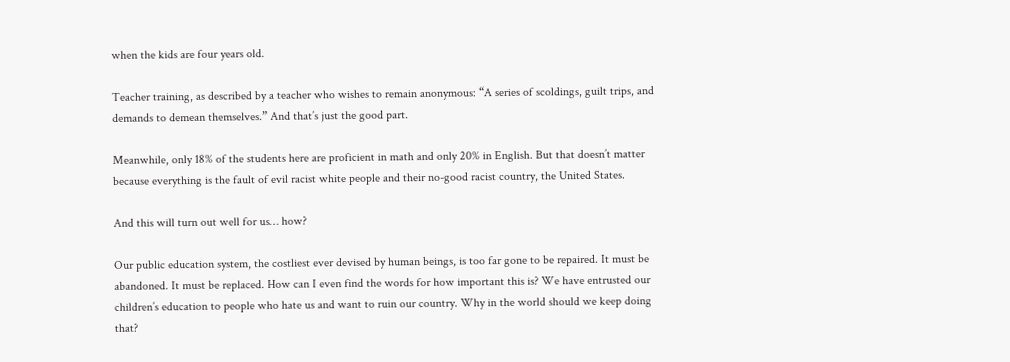when the kids are four years old.

Teacher training, as described by a teacher who wishes to remain anonymous: “A series of scoldings, guilt trips, and demands to demean themselves.” And that’s just the good part.

Meanwhile, only 18% of the students here are proficient in math and only 20% in English. But that doesn’t matter because everything is the fault of evil racist white people and their no-good racist country, the United States.

And this will turn out well for us… how?

Our public education system, the costliest ever devised by human beings, is too far gone to be repaired. It must be abandoned. It must be replaced. How can I even find the words for how important this is? We have entrusted our children’s education to people who hate us and want to ruin our country. Why in the world should we keep doing that?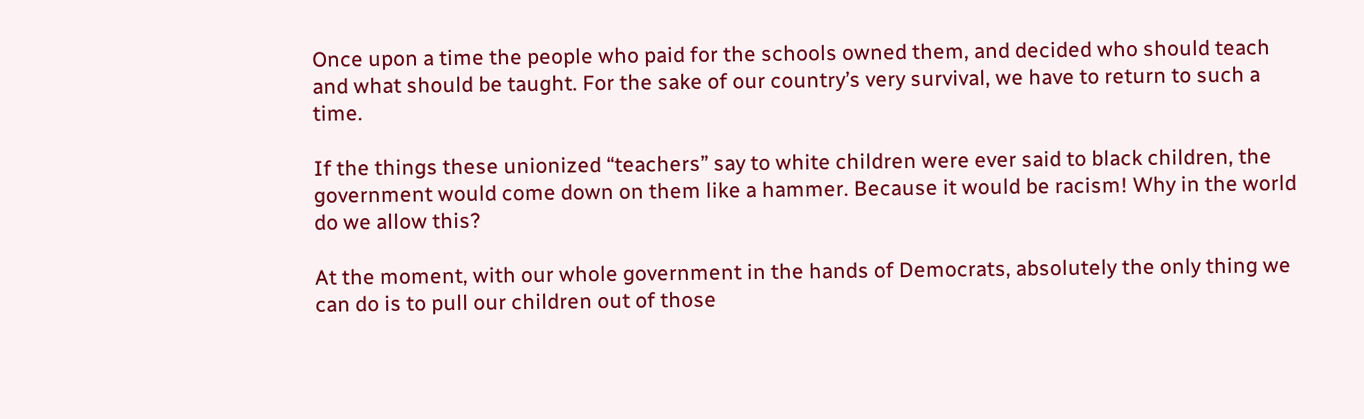Once upon a time the people who paid for the schools owned them, and decided who should teach and what should be taught. For the sake of our country’s very survival, we have to return to such a time.

If the things these unionized “teachers” say to white children were ever said to black children, the government would come down on them like a hammer. Because it would be racism! Why in the world do we allow this?

At the moment, with our whole government in the hands of Democrats, absolutely the only thing we can do is to pull our children out of those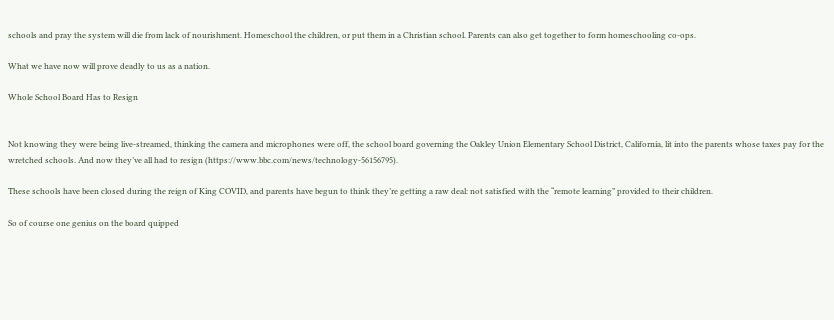schools and pray the system will die from lack of nourishment. Homeschool the children, or put them in a Christian school. Parents can also get together to form homeschooling co-ops.

What we have now will prove deadly to us as a nation.

Whole School Board Has to Resign


Not knowing they were being live-streamed, thinking the camera and microphones were off, the school board governing the Oakley Union Elementary School District, California, lit into the parents whose taxes pay for the wretched schools. And now they’ve all had to resign (https://www.bbc.com/news/technology-56156795).

These schools have been closed during the reign of King COVID, and parents have begun to think they’re getting a raw deal: not satisfied with the “remote learning” provided to their children.

So of course one genius on the board quipped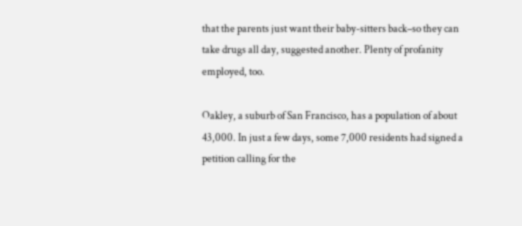that the parents just want their baby-sitters back–so they can take drugs all day, suggested another. Plenty of profanity employed, too.

Oakley, a suburb of San Francisco, has a population of about 43,000. In just a few days, some 7,000 residents had signed a petition calling for the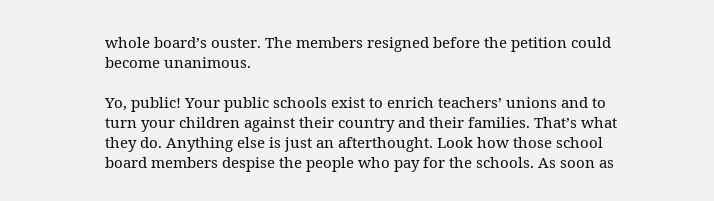whole board’s ouster. The members resigned before the petition could become unanimous.

Yo, public! Your public schools exist to enrich teachers’ unions and to turn your children against their country and their families. That’s what they do. Anything else is just an afterthought. Look how those school board members despise the people who pay for the schools. As soon as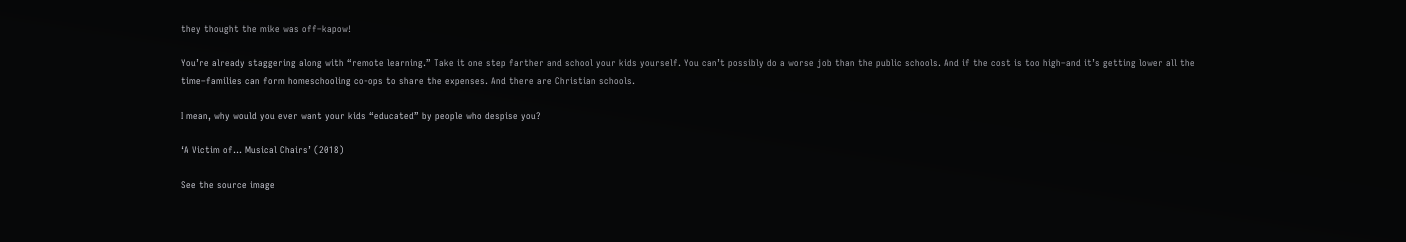they thought the mike was off–kapow!

You’re already staggering along with “remote learning.” Take it one step farther and school your kids yourself. You can’t possibly do a worse job than the public schools. And if the cost is too high–and it’s getting lower all the time–families can form homeschooling co-ops to share the expenses. And there are Christian schools.

I mean, why would you ever want your kids “educated” by people who despise you?

‘A Victim of… Musical Chairs’ (2018)

See the source image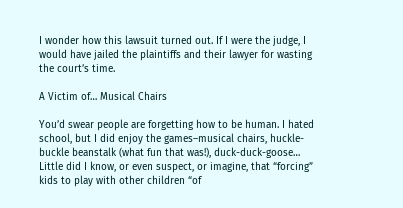I wonder how this lawsuit turned out. If I were the judge, I would have jailed the plaintiffs and their lawyer for wasting the court’s time.

A Victim of… Musical Chairs

You’d swear people are forgetting how to be human. I hated school, but I did enjoy the games–musical chairs, huckle-buckle beanstalk (what fun that was!), duck-duck-goose… Little did I know, or even suspect, or imagine, that “forcing” kids to play with other children “of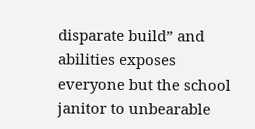disparate build” and abilities exposes everyone but the school janitor to unbearable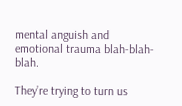mental anguish and emotional trauma blah-blah-blah.

They’re trying to turn us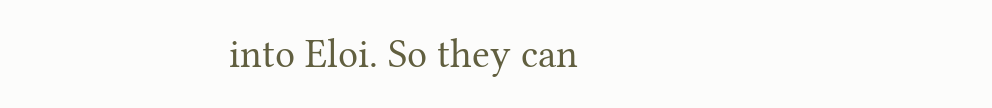into Eloi. So they can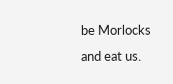be Morlocks and eat us.